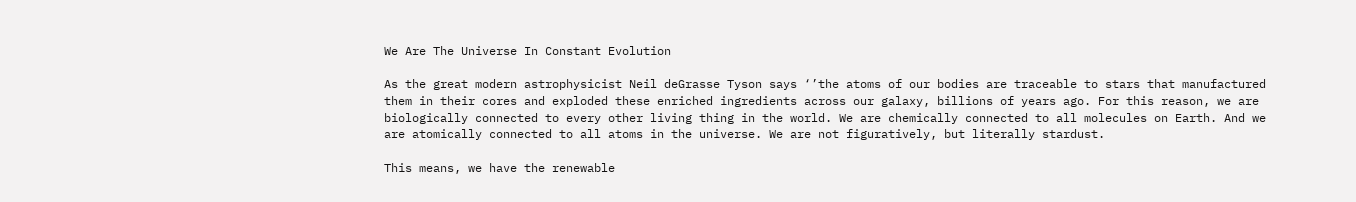We Are The Universe In Constant Evolution

As the great modern astrophysicist Neil deGrasse Tyson says ‘’the atoms of our bodies are traceable to stars that manufactured them in their cores and exploded these enriched ingredients across our galaxy, billions of years ago. For this reason, we are biologically connected to every other living thing in the world. We are chemically connected to all molecules on Earth. And we are atomically connected to all atoms in the universe. We are not figuratively, but literally stardust.

This means, we have the renewable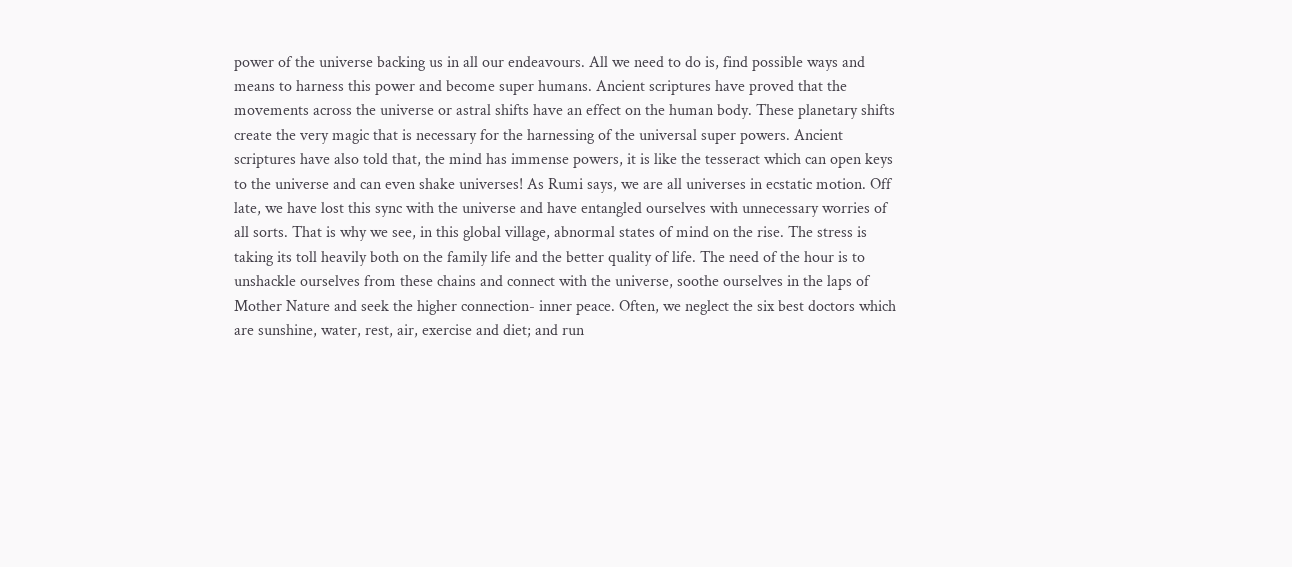power of the universe backing us in all our endeavours. All we need to do is, find possible ways and means to harness this power and become super humans. Ancient scriptures have proved that the movements across the universe or astral shifts have an effect on the human body. These planetary shifts create the very magic that is necessary for the harnessing of the universal super powers. Ancient scriptures have also told that, the mind has immense powers, it is like the tesseract which can open keys to the universe and can even shake universes! As Rumi says, we are all universes in ecstatic motion. Off late, we have lost this sync with the universe and have entangled ourselves with unnecessary worries of all sorts. That is why we see, in this global village, abnormal states of mind on the rise. The stress is taking its toll heavily both on the family life and the better quality of life. The need of the hour is to unshackle ourselves from these chains and connect with the universe, soothe ourselves in the laps of Mother Nature and seek the higher connection- inner peace. Often, we neglect the six best doctors which are sunshine, water, rest, air, exercise and diet; and run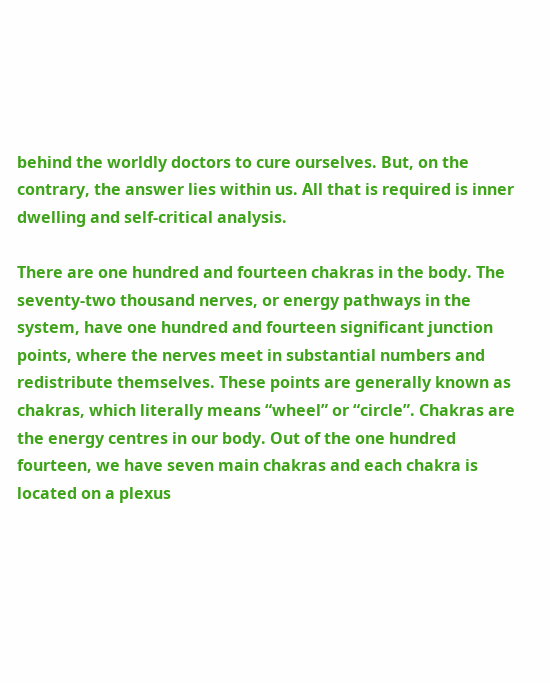behind the worldly doctors to cure ourselves. But, on the contrary, the answer lies within us. All that is required is inner dwelling and self-critical analysis.

There are one hundred and fourteen chakras in the body. The seventy-two thousand nerves, or energy pathways in the system, have one hundred and fourteen significant junction points, where the nerves meet in substantial numbers and redistribute themselves. These points are generally known as chakras, which literally means “wheel” or “circle”. Chakras are the energy centres in our body. Out of the one hundred fourteen, we have seven main chakras and each chakra is located on a plexus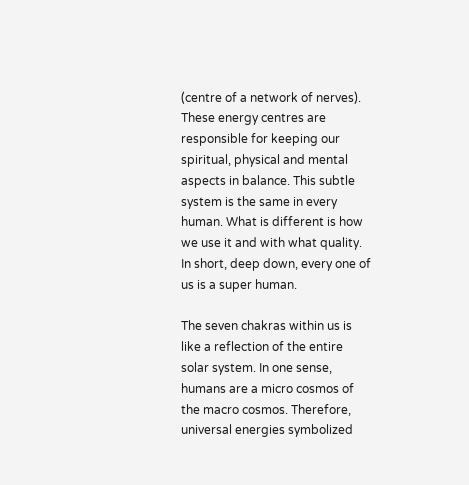(centre of a network of nerves). These energy centres are responsible for keeping our spiritual, physical and mental aspects in balance. This subtle system is the same in every human. What is different is how we use it and with what quality. In short, deep down, every one of us is a super human.

The seven chakras within us is like a reflection of the entire solar system. In one sense, humans are a micro cosmos of the macro cosmos. Therefore, universal energies symbolized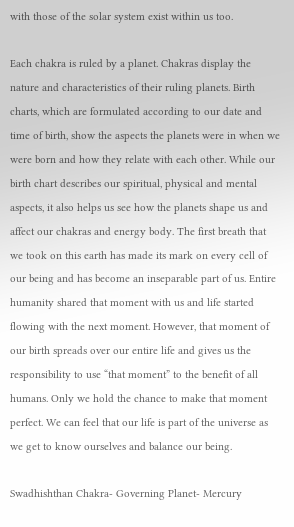with those of the solar system exist within us too.

Each chakra is ruled by a planet. Chakras display the nature and characteristics of their ruling planets. Birth charts, which are formulated according to our date and time of birth, show the aspects the planets were in when we were born and how they relate with each other. While our birth chart describes our spiritual, physical and mental aspects, it also helps us see how the planets shape us and affect our chakras and energy body. The first breath that we took on this earth has made its mark on every cell of our being and has become an inseparable part of us. Entire humanity shared that moment with us and life started flowing with the next moment. However, that moment of our birth spreads over our entire life and gives us the responsibility to use “that moment” to the benefit of all humans. Only we hold the chance to make that moment perfect. We can feel that our life is part of the universe as we get to know ourselves and balance our being.

Swadhishthan Chakra- Governing Planet- Mercury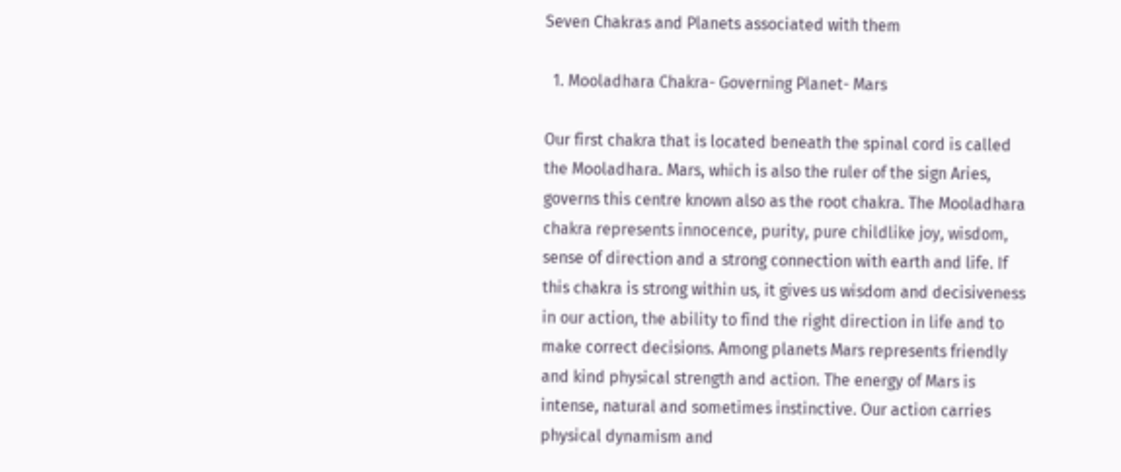Seven Chakras and Planets associated with them

  1. Mooladhara Chakra- Governing Planet- Mars

Our first chakra that is located beneath the spinal cord is called the Mooladhara. Mars, which is also the ruler of the sign Aries, governs this centre known also as the root chakra. The Mooladhara chakra represents innocence, purity, pure childlike joy, wisdom, sense of direction and a strong connection with earth and life. If this chakra is strong within us, it gives us wisdom and decisiveness in our action, the ability to find the right direction in life and to make correct decisions. Among planets Mars represents friendly and kind physical strength and action. The energy of Mars is intense, natural and sometimes instinctive. Our action carries physical dynamism and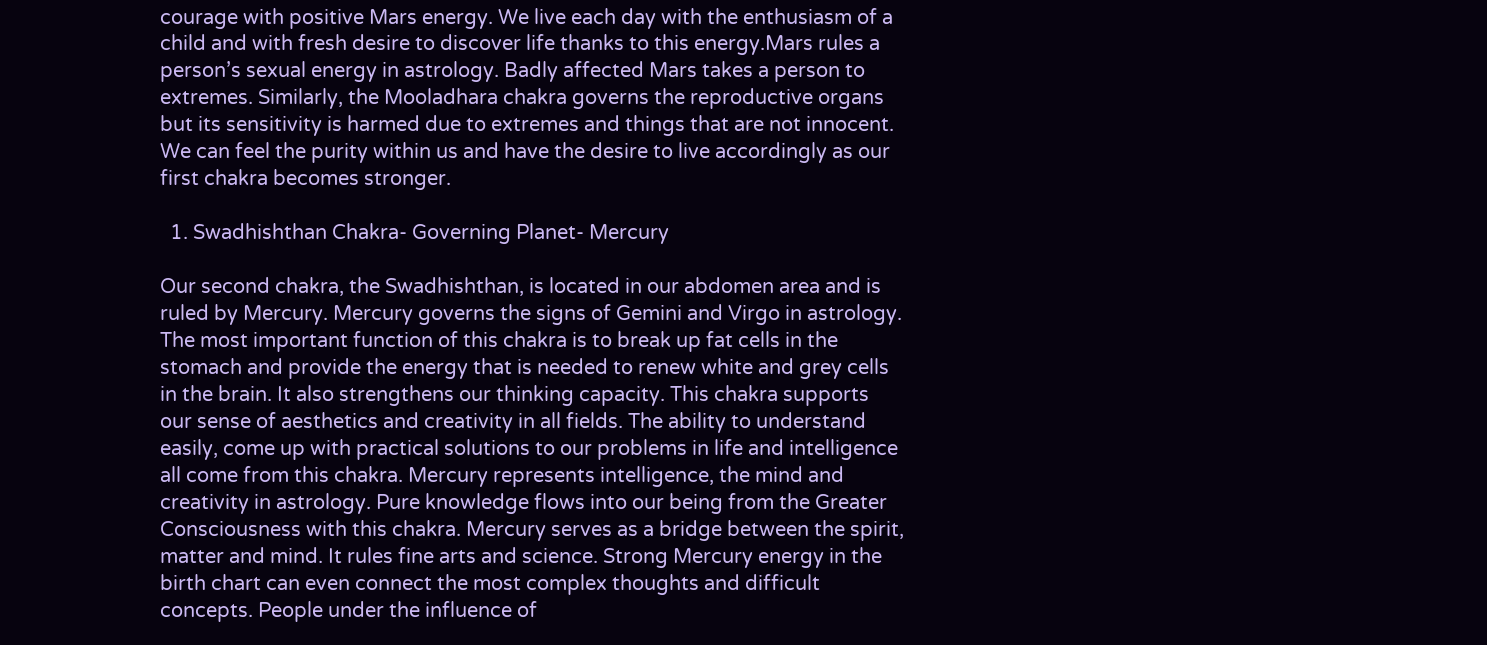courage with positive Mars energy. We live each day with the enthusiasm of a child and with fresh desire to discover life thanks to this energy.Mars rules a person’s sexual energy in astrology. Badly affected Mars takes a person to extremes. Similarly, the Mooladhara chakra governs the reproductive organs but its sensitivity is harmed due to extremes and things that are not innocent. We can feel the purity within us and have the desire to live accordingly as our first chakra becomes stronger.

  1. Swadhishthan Chakra- Governing Planet- Mercury

Our second chakra, the Swadhishthan, is located in our abdomen area and is ruled by Mercury. Mercury governs the signs of Gemini and Virgo in astrology. The most important function of this chakra is to break up fat cells in the stomach and provide the energy that is needed to renew white and grey cells in the brain. It also strengthens our thinking capacity. This chakra supports our sense of aesthetics and creativity in all fields. The ability to understand easily, come up with practical solutions to our problems in life and intelligence all come from this chakra. Mercury represents intelligence, the mind and creativity in astrology. Pure knowledge flows into our being from the Greater Consciousness with this chakra. Mercury serves as a bridge between the spirit, matter and mind. It rules fine arts and science. Strong Mercury energy in the birth chart can even connect the most complex thoughts and difficult concepts. People under the influence of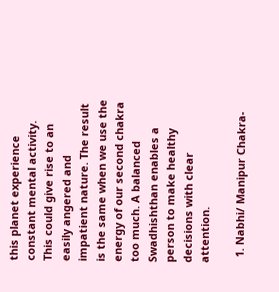this planet experience constant mental activity. This could give rise to an easily angered and impatient nature. The result is the same when we use the energy of our second chakra too much. A balanced Swadhishthan enables a person to make healthy decisions with clear attention.

  1. Nabhi/ Manipur Chakra-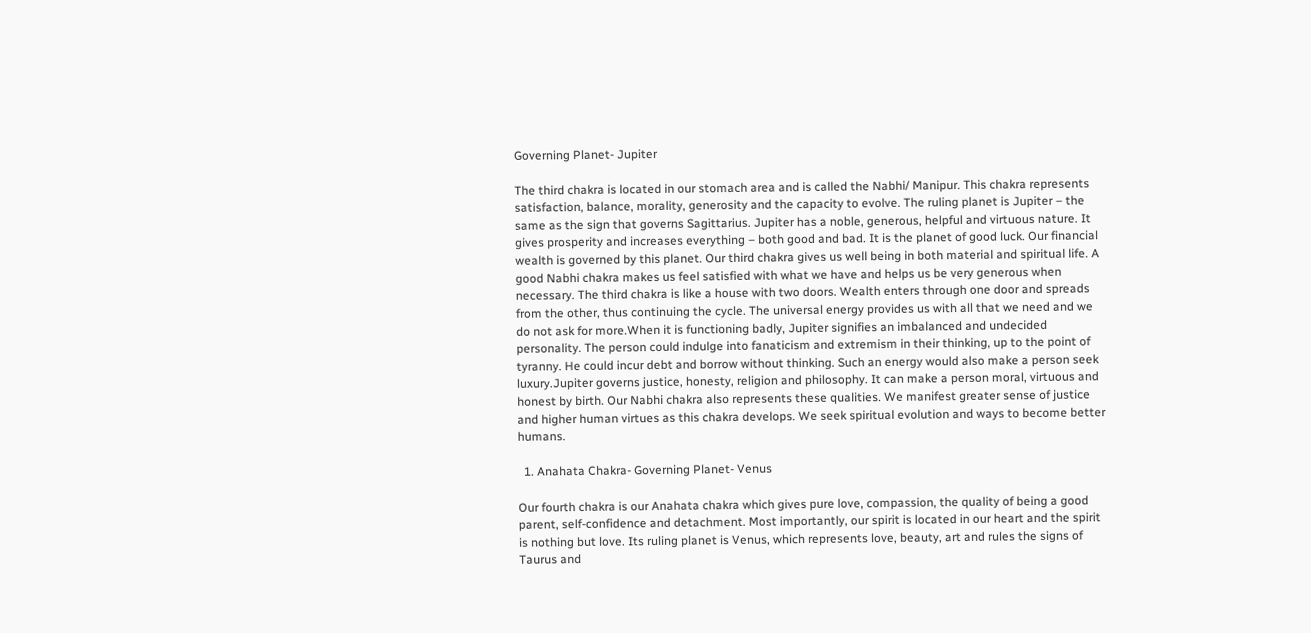Governing Planet- Jupiter

The third chakra is located in our stomach area and is called the Nabhi/ Manipur. This chakra represents satisfaction, balance, morality, generosity and the capacity to evolve. The ruling planet is Jupiter – the same as the sign that governs Sagittarius. Jupiter has a noble, generous, helpful and virtuous nature. It gives prosperity and increases everything – both good and bad. It is the planet of good luck. Our financial wealth is governed by this planet. Our third chakra gives us well being in both material and spiritual life. A good Nabhi chakra makes us feel satisfied with what we have and helps us be very generous when necessary. The third chakra is like a house with two doors. Wealth enters through one door and spreads from the other, thus continuing the cycle. The universal energy provides us with all that we need and we do not ask for more.When it is functioning badly, Jupiter signifies an imbalanced and undecided personality. The person could indulge into fanaticism and extremism in their thinking, up to the point of tyranny. He could incur debt and borrow without thinking. Such an energy would also make a person seek luxury.Jupiter governs justice, honesty, religion and philosophy. It can make a person moral, virtuous and honest by birth. Our Nabhi chakra also represents these qualities. We manifest greater sense of justice and higher human virtues as this chakra develops. We seek spiritual evolution and ways to become better humans.

  1. Anahata Chakra- Governing Planet- Venus

Our fourth chakra is our Anahata chakra which gives pure love, compassion, the quality of being a good parent, self-confidence and detachment. Most importantly, our spirit is located in our heart and the spirit is nothing but love. Its ruling planet is Venus, which represents love, beauty, art and rules the signs of Taurus and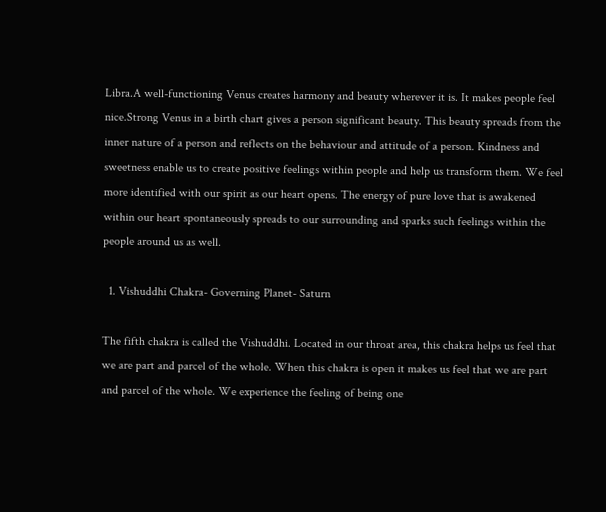Libra.A well-functioning Venus creates harmony and beauty wherever it is. It makes people feel nice.Strong Venus in a birth chart gives a person significant beauty. This beauty spreads from the inner nature of a person and reflects on the behaviour and attitude of a person. Kindness and sweetness enable us to create positive feelings within people and help us transform them. We feel more identified with our spirit as our heart opens. The energy of pure love that is awakened within our heart spontaneously spreads to our surrounding and sparks such feelings within the people around us as well.

  1. Vishuddhi Chakra- Governing Planet- Saturn

The fifth chakra is called the Vishuddhi. Located in our throat area, this chakra helps us feel that we are part and parcel of the whole. When this chakra is open it makes us feel that we are part and parcel of the whole. We experience the feeling of being one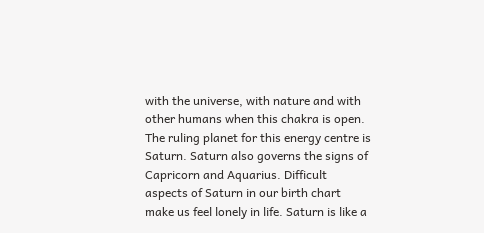with the universe, with nature and with other humans when this chakra is open. The ruling planet for this energy centre is Saturn. Saturn also governs the signs of Capricorn and Aquarius. Difficult aspects of Saturn in our birth chart make us feel lonely in life. Saturn is like a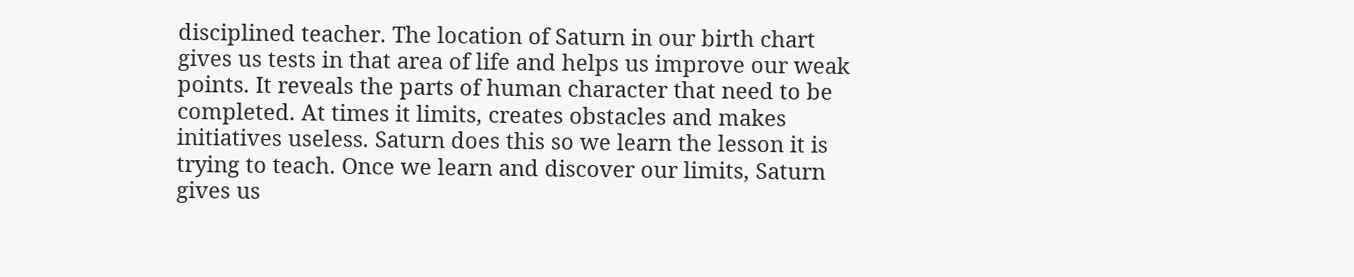disciplined teacher. The location of Saturn in our birth chart gives us tests in that area of life and helps us improve our weak points. It reveals the parts of human character that need to be completed. At times it limits, creates obstacles and makes initiatives useless. Saturn does this so we learn the lesson it is trying to teach. Once we learn and discover our limits, Saturn gives us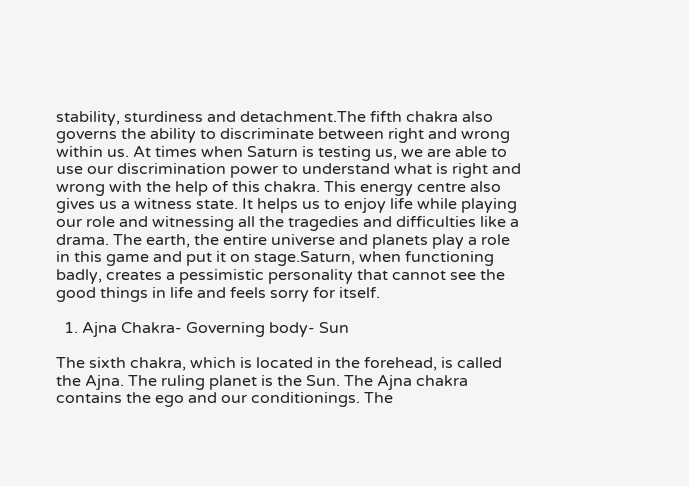stability, sturdiness and detachment.The fifth chakra also governs the ability to discriminate between right and wrong within us. At times when Saturn is testing us, we are able to use our discrimination power to understand what is right and wrong with the help of this chakra. This energy centre also gives us a witness state. It helps us to enjoy life while playing our role and witnessing all the tragedies and difficulties like a drama. The earth, the entire universe and planets play a role in this game and put it on stage.Saturn, when functioning badly, creates a pessimistic personality that cannot see the good things in life and feels sorry for itself.

  1. Ajna Chakra- Governing body- Sun

The sixth chakra, which is located in the forehead, is called the Ajna. The ruling planet is the Sun. The Ajna chakra contains the ego and our conditionings. The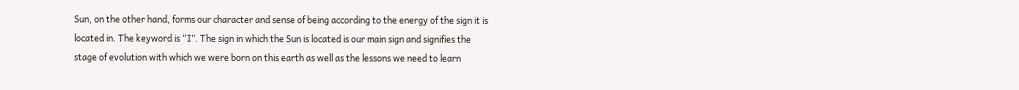Sun, on the other hand, forms our character and sense of being according to the energy of the sign it is located in. The keyword is “I”. The sign in which the Sun is located is our main sign and signifies the stage of evolution with which we were born on this earth as well as the lessons we need to learn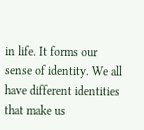in life. It forms our sense of identity. We all have different identities that make us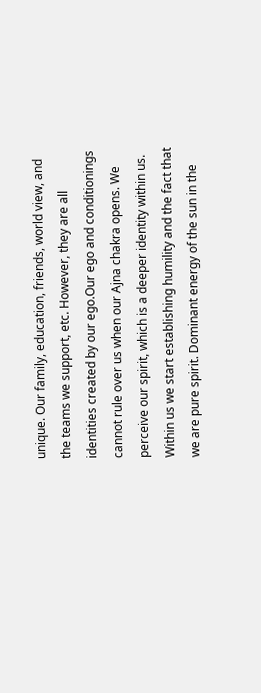unique. Our family, education, friends, world view, and the teams we support, etc. However, they are all identities created by our ego.Our ego and conditionings cannot rule over us when our Ajna chakra opens. We perceive our spirit, which is a deeper identity within us. Within us we start establishing humility and the fact that we are pure spirit. Dominant energy of the sun in the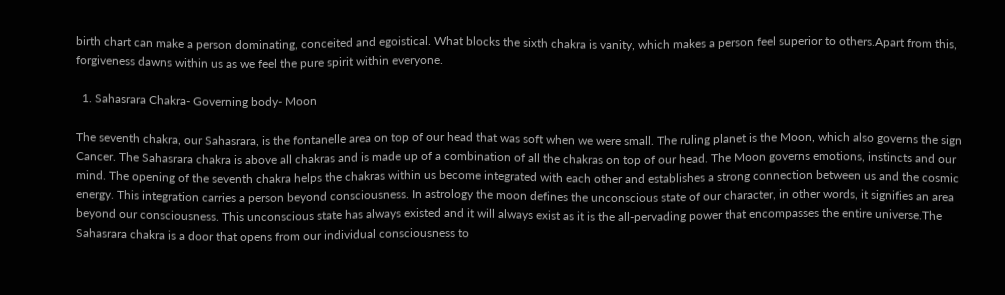birth chart can make a person dominating, conceited and egoistical. What blocks the sixth chakra is vanity, which makes a person feel superior to others.Apart from this, forgiveness dawns within us as we feel the pure spirit within everyone.

  1. Sahasrara Chakra- Governing body- Moon

The seventh chakra, our Sahasrara, is the fontanelle area on top of our head that was soft when we were small. The ruling planet is the Moon, which also governs the sign Cancer. The Sahasrara chakra is above all chakras and is made up of a combination of all the chakras on top of our head. The Moon governs emotions, instincts and our mind. The opening of the seventh chakra helps the chakras within us become integrated with each other and establishes a strong connection between us and the cosmic energy. This integration carries a person beyond consciousness. In astrology the moon defines the unconscious state of our character, in other words, it signifies an area beyond our consciousness. This unconscious state has always existed and it will always exist as it is the all-pervading power that encompasses the entire universe.The Sahasrara chakra is a door that opens from our individual consciousness to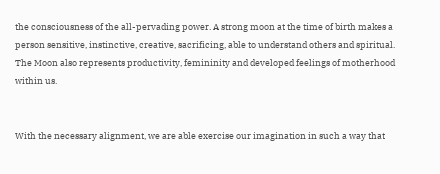the consciousness of the all-pervading power. A strong moon at the time of birth makes a person sensitive, instinctive, creative, sacrificing, able to understand others and spiritual. The Moon also represents productivity, femininity and developed feelings of motherhood within us.


With the necessary alignment, we are able exercise our imagination in such a way that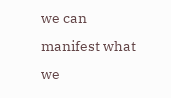we can manifest what we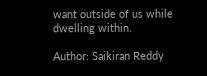want outside of us while dwelling within.

Author: Saikiran Reddy